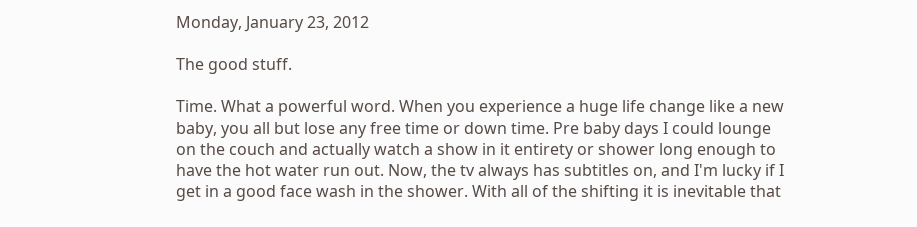Monday, January 23, 2012

The good stuff.

Time. What a powerful word. When you experience a huge life change like a new baby, you all but lose any free time or down time. Pre baby days I could lounge on the couch and actually watch a show in it entirety or shower long enough to have the hot water run out. Now, the tv always has subtitles on, and I'm lucky if I get in a good face wash in the shower. With all of the shifting it is inevitable that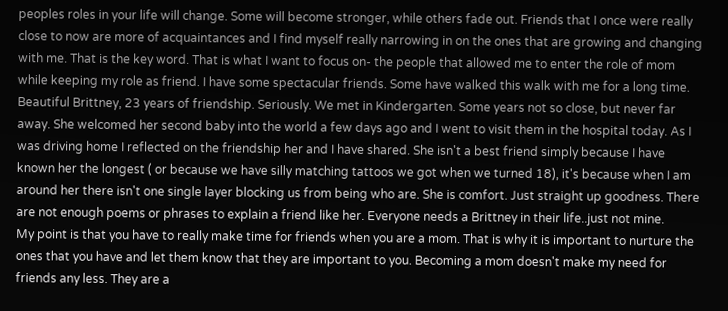peoples roles in your life will change. Some will become stronger, while others fade out. Friends that I once were really close to now are more of acquaintances and I find myself really narrowing in on the ones that are growing and changing with me. That is the key word. That is what I want to focus on- the people that allowed me to enter the role of mom while keeping my role as friend. I have some spectacular friends. Some have walked this walk with me for a long time. Beautiful Brittney, 23 years of friendship. Seriously. We met in Kindergarten. Some years not so close, but never far away. She welcomed her second baby into the world a few days ago and I went to visit them in the hospital today. As I was driving home I reflected on the friendship her and I have shared. She isn't a best friend simply because I have known her the longest ( or because we have silly matching tattoos we got when we turned 18), it's because when I am around her there isn't one single layer blocking us from being who are. She is comfort. Just straight up goodness. There are not enough poems or phrases to explain a friend like her. Everyone needs a Brittney in their life..just not mine.
My point is that you have to really make time for friends when you are a mom. That is why it is important to nurture the ones that you have and let them know that they are important to you. Becoming a mom doesn't make my need for friends any less. They are a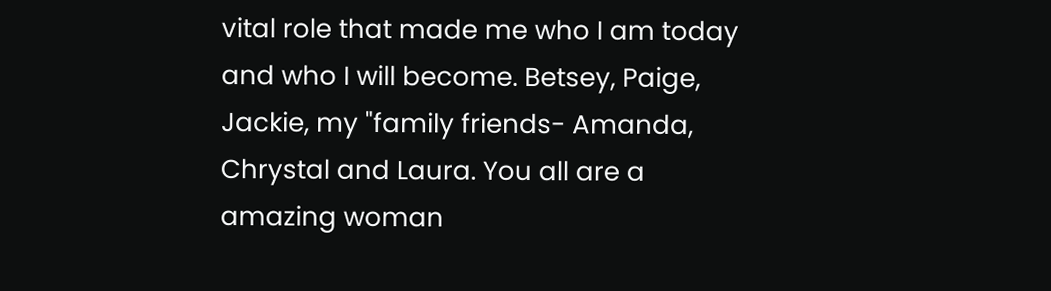vital role that made me who I am today and who I will become. Betsey, Paige, Jackie, my "family friends- Amanda, Chrystal and Laura. You all are a amazing woman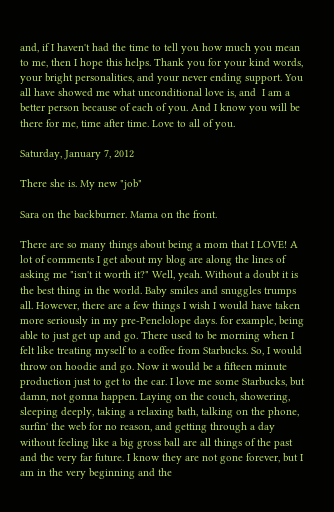and, if I haven't had the time to tell you how much you mean to me, then I hope this helps. Thank you for your kind words, your bright personalities, and your never ending support. You all have showed me what unconditional love is, and  I am a better person because of each of you. And I know you will be there for me, time after time. Love to all of you.

Saturday, January 7, 2012

There she is. My new "job"

Sara on the backburner. Mama on the front.

There are so many things about being a mom that I LOVE! A lot of comments I get about my blog are along the lines of asking me "isn't it worth it?" Well, yeah. Without a doubt it is the best thing in the world. Baby smiles and snuggles trumps all. However, there are a few things I wish I would have taken more seriously in my pre-Penelolope days. for example, being able to just get up and go. There used to be morning when I felt like treating myself to a coffee from Starbucks. So, I would throw on hoodie and go. Now it would be a fifteen minute production just to get to the car. I love me some Starbucks, but damn, not gonna happen. Laying on the couch, showering, sleeping deeply, taking a relaxing bath, talking on the phone, surfin' the web for no reason, and getting through a day without feeling like a big gross ball are all things of the past and the very far future. I know they are not gone forever, but I am in the very beginning and the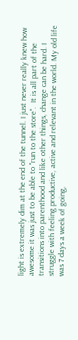light is extremely dim at the end of the tunnel. I just never really knew how awesome it was just to be able to "run to the store".  It is all part of the transitions into parenthood and like other things, change can be hard. I struggle with feeling productive, active and relevant in the world. My old life was 7 days a week of going,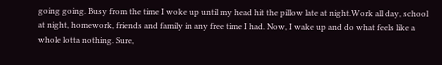going going. Busy from the time I woke up until my head hit the pillow late at night.Work all day, school at night, homework, friends and family in any free time I had. Now, I wake up and do what feels like a whole lotta nothing. Sure,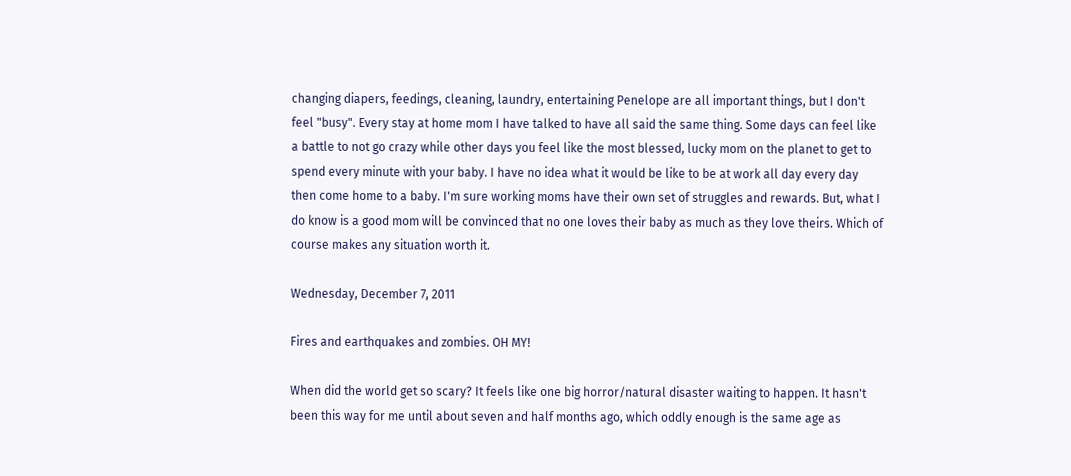changing diapers, feedings, cleaning, laundry, entertaining Penelope are all important things, but I don't feel "busy". Every stay at home mom I have talked to have all said the same thing. Some days can feel like a battle to not go crazy while other days you feel like the most blessed, lucky mom on the planet to get to spend every minute with your baby. I have no idea what it would be like to be at work all day every day then come home to a baby. I'm sure working moms have their own set of struggles and rewards. But, what I do know is a good mom will be convinced that no one loves their baby as much as they love theirs. Which of course makes any situation worth it.

Wednesday, December 7, 2011

Fires and earthquakes and zombies. OH MY!

When did the world get so scary? It feels like one big horror/natural disaster waiting to happen. It hasn't been this way for me until about seven and half months ago, which oddly enough is the same age as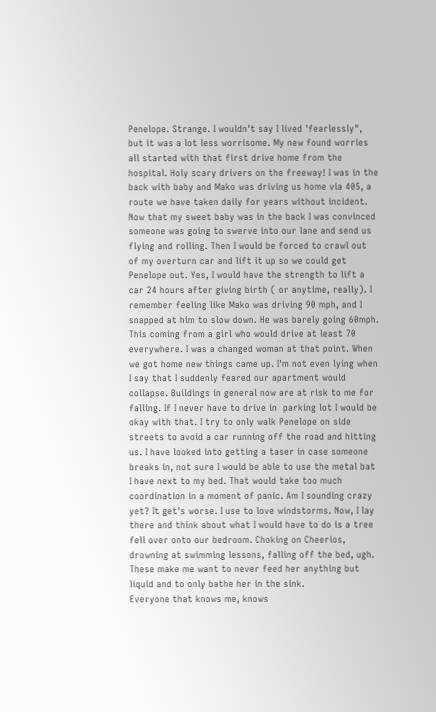Penelope. Strange. I wouldn't say I lived 'fearlessly", but it was a lot less worrisome. My new found worries all started with that first drive home from the hospital. Holy scary drivers on the freeway! I was in the back with baby and Mako was driving us home via 405, a route we have taken daily for years without incident. Now that my sweet baby was in the back I was convinced someone was going to swerve into our lane and send us flying and rolling. Then I would be forced to crawl out of my overturn car and lift it up so we could get Penelope out. Yes, I would have the strength to lift a car 24 hours after giving birth ( or anytime, really). I remember feeling like Mako was driving 90 mph, and I snapped at him to slow down. He was barely going 60mph. This coming from a girl who would drive at least 70 everywhere. I was a changed woman at that point. When we got home new things came up. I'm not even lying when I say that I suddenly feared our apartment would collapse. Buildings in general now are at risk to me for falling. If I never have to drive in  parking lot I would be okay with that. I try to only walk Penelope on side streets to avoid a car running off the road and hitting us. I have looked into getting a taser in case someone breaks in, not sure I would be able to use the metal bat I have next to my bed. That would take too much coordination in a moment of panic. Am I sounding crazy yet? It get's worse. I use to love windstorms. Now, I lay there and think about what I would have to do is a tree fell over onto our bedroom. Choking on Cheerios, drowning at swimming lessons, falling off the bed, ugh. These make me want to never feed her anything but liquid and to only bathe her in the sink.
Everyone that knows me, knows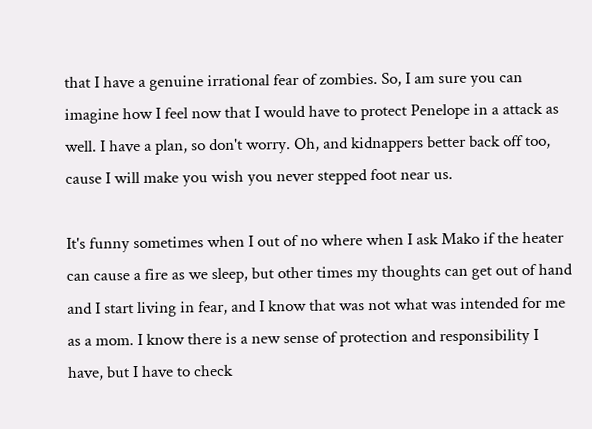that I have a genuine irrational fear of zombies. So, I am sure you can imagine how I feel now that I would have to protect Penelope in a attack as well. I have a plan, so don't worry. Oh, and kidnappers better back off too, cause I will make you wish you never stepped foot near us.

It's funny sometimes when I out of no where when I ask Mako if the heater can cause a fire as we sleep, but other times my thoughts can get out of hand and I start living in fear, and I know that was not what was intended for me as a mom. I know there is a new sense of protection and responsibility I have, but I have to check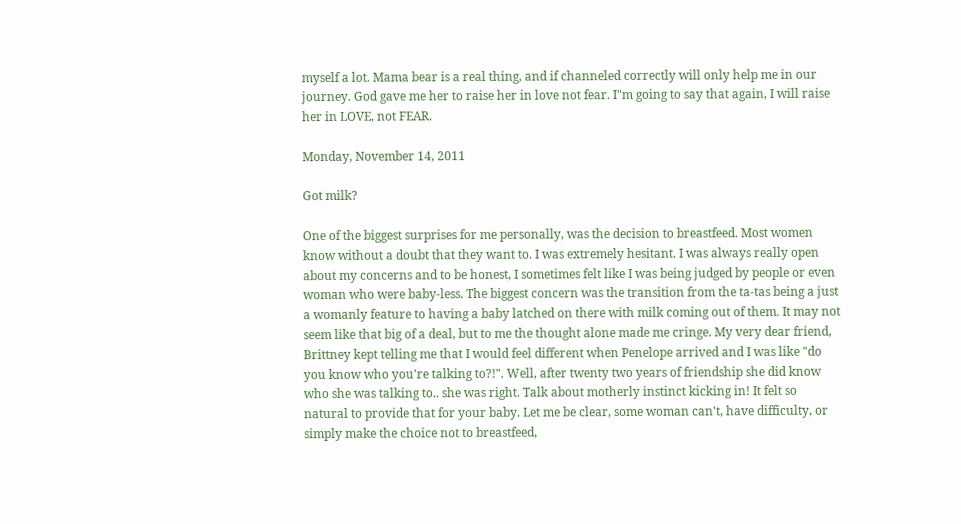myself a lot. Mama bear is a real thing, and if channeled correctly will only help me in our journey. God gave me her to raise her in love not fear. I"m going to say that again, I will raise her in LOVE, not FEAR.

Monday, November 14, 2011

Got milk?

One of the biggest surprises for me personally, was the decision to breastfeed. Most women know without a doubt that they want to. I was extremely hesitant. I was always really open about my concerns and to be honest, I sometimes felt like I was being judged by people or even woman who were baby-less. The biggest concern was the transition from the ta-tas being a just a womanly feature to having a baby latched on there with milk coming out of them. It may not seem like that big of a deal, but to me the thought alone made me cringe. My very dear friend, Brittney kept telling me that I would feel different when Penelope arrived and I was like "do you know who you're talking to?!". Well, after twenty two years of friendship she did know who she was talking to.. she was right. Talk about motherly instinct kicking in! It felt so natural to provide that for your baby. Let me be clear, some woman can't, have difficulty, or simply make the choice not to breastfeed,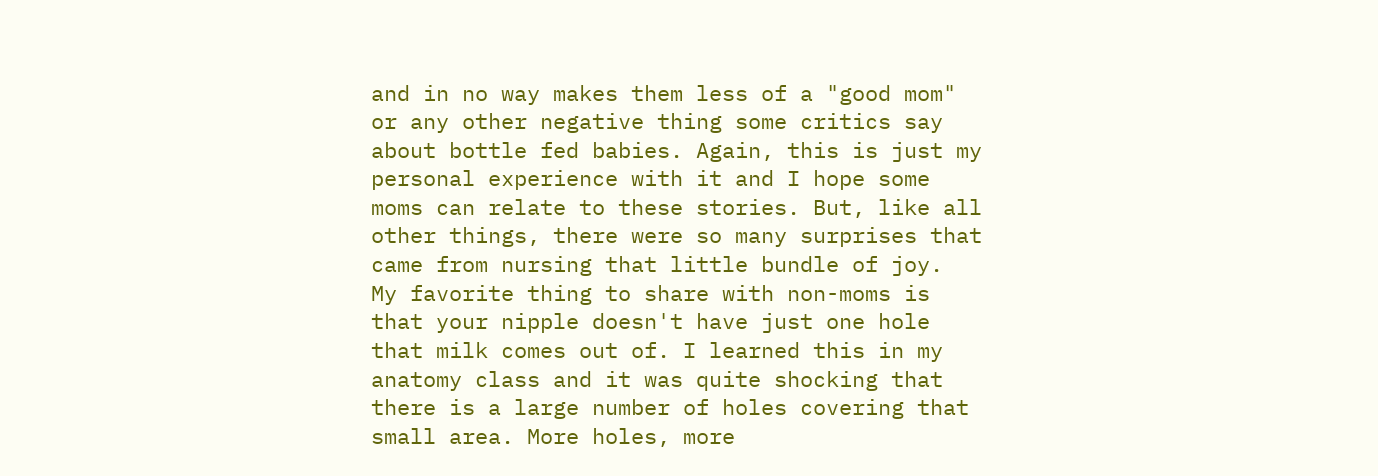and in no way makes them less of a "good mom" or any other negative thing some critics say about bottle fed babies. Again, this is just my personal experience with it and I hope some moms can relate to these stories. But, like all other things, there were so many surprises that came from nursing that little bundle of joy.
My favorite thing to share with non-moms is that your nipple doesn't have just one hole that milk comes out of. I learned this in my anatomy class and it was quite shocking that there is a large number of holes covering that small area. More holes, more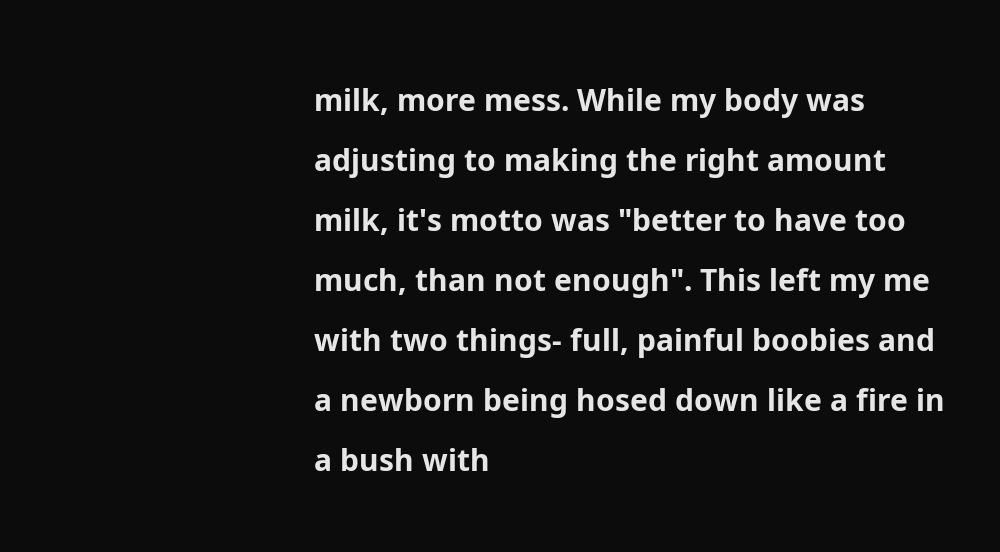milk, more mess. While my body was adjusting to making the right amount milk, it's motto was "better to have too much, than not enough". This left my me with two things- full, painful boobies and a newborn being hosed down like a fire in a bush with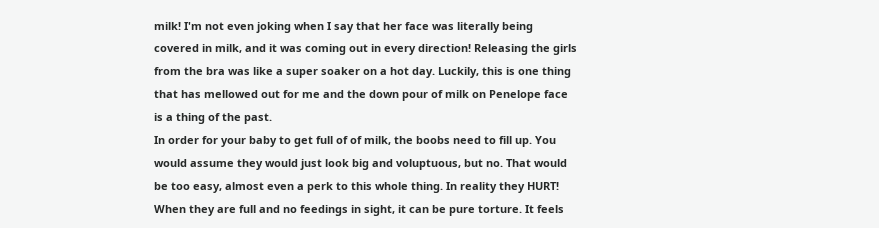milk! I'm not even joking when I say that her face was literally being covered in milk, and it was coming out in every direction! Releasing the girls from the bra was like a super soaker on a hot day. Luckily, this is one thing that has mellowed out for me and the down pour of milk on Penelope face is a thing of the past.
In order for your baby to get full of of milk, the boobs need to fill up. You would assume they would just look big and voluptuous, but no. That would be too easy, almost even a perk to this whole thing. In reality they HURT! When they are full and no feedings in sight, it can be pure torture. It feels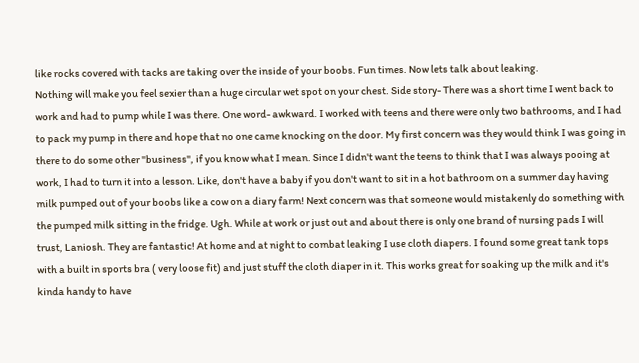like rocks covered with tacks are taking over the inside of your boobs. Fun times. Now lets talk about leaking.
Nothing will make you feel sexier than a huge circular wet spot on your chest. Side story- There was a short time I went back to work and had to pump while I was there. One word- awkward. I worked with teens and there were only two bathrooms, and I had to pack my pump in there and hope that no one came knocking on the door. My first concern was they would think I was going in there to do some other "business", if you know what I mean. Since I didn't want the teens to think that I was always pooing at work, I had to turn it into a lesson. Like, don't have a baby if you don't want to sit in a hot bathroom on a summer day having milk pumped out of your boobs like a cow on a diary farm! Next concern was that someone would mistakenly do something with the pumped milk sitting in the fridge. Ugh. While at work or just out and about there is only one brand of nursing pads I will trust, Laniosh. They are fantastic! At home and at night to combat leaking I use cloth diapers. I found some great tank tops with a built in sports bra ( very loose fit) and just stuff the cloth diaper in it. This works great for soaking up the milk and it's kinda handy to have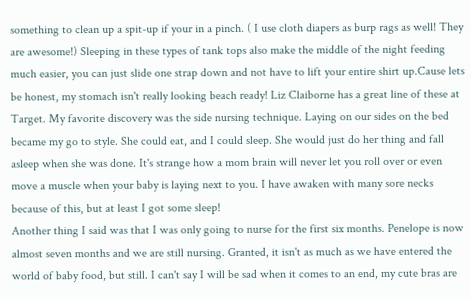something to clean up a spit-up if your in a pinch. ( I use cloth diapers as burp rags as well! They are awesome!) Sleeping in these types of tank tops also make the middle of the night feeding much easier, you can just slide one strap down and not have to lift your entire shirt up.Cause lets be honest, my stomach isn't really looking beach ready! Liz Claiborne has a great line of these at Target. My favorite discovery was the side nursing technique. Laying on our sides on the bed became my go to style. She could eat, and I could sleep. She would just do her thing and fall asleep when she was done. It's strange how a mom brain will never let you roll over or even move a muscle when your baby is laying next to you. I have awaken with many sore necks because of this, but at least I got some sleep!
Another thing I said was that I was only going to nurse for the first six months. Penelope is now almost seven months and we are still nursing. Granted, it isn't as much as we have entered the world of baby food, but still. I can't say I will be sad when it comes to an end, my cute bras are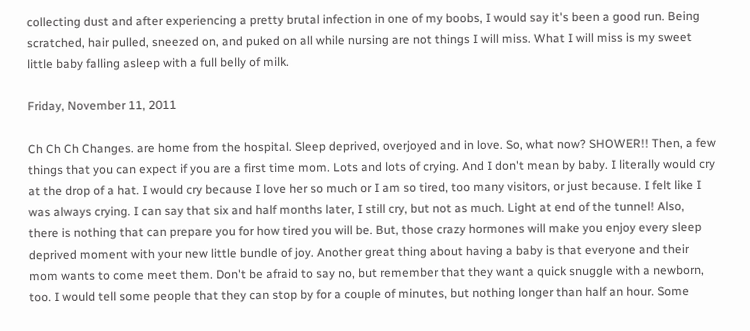collecting dust and after experiencing a pretty brutal infection in one of my boobs, I would say it's been a good run. Being scratched, hair pulled, sneezed on, and puked on all while nursing are not things I will miss. What I will miss is my sweet little baby falling asleep with a full belly of milk.

Friday, November 11, 2011

Ch Ch Ch Changes. are home from the hospital. Sleep deprived, overjoyed and in love. So, what now? SHOWER!! Then, a few things that you can expect if you are a first time mom. Lots and lots of crying. And I don't mean by baby. I literally would cry at the drop of a hat. I would cry because I love her so much or I am so tired, too many visitors, or just because. I felt like I was always crying. I can say that six and half months later, I still cry, but not as much. Light at end of the tunnel! Also, there is nothing that can prepare you for how tired you will be. But, those crazy hormones will make you enjoy every sleep deprived moment with your new little bundle of joy. Another great thing about having a baby is that everyone and their mom wants to come meet them. Don't be afraid to say no, but remember that they want a quick snuggle with a newborn, too. I would tell some people that they can stop by for a couple of minutes, but nothing longer than half an hour. Some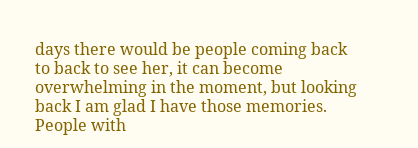days there would be people coming back to back to see her, it can become overwhelming in the moment, but looking back I am glad I have those memories. People with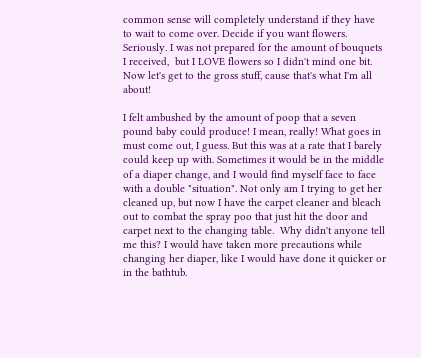common sense will completely understand if they have to wait to come over. Decide if you want flowers. Seriously. I was not prepared for the amount of bouquets I received,  but I LOVE flowers so I didn't mind one bit. Now let's get to the gross stuff, cause that's what I'm all about!

I felt ambushed by the amount of poop that a seven pound baby could produce! I mean, really! What goes in must come out, I guess. But this was at a rate that I barely could keep up with. Sometimes it would be in the middle of a diaper change, and I would find myself face to face with a double "situation". Not only am I trying to get her cleaned up, but now I have the carpet cleaner and bleach out to combat the spray poo that just hit the door and carpet next to the changing table.  Why didn't anyone tell me this? I would have taken more precautions while changing her diaper, like I would have done it quicker or in the bathtub.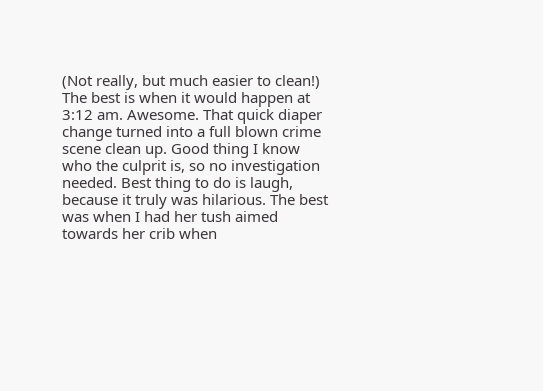(Not really, but much easier to clean!) The best is when it would happen at 3:12 am. Awesome. That quick diaper change turned into a full blown crime scene clean up. Good thing I know who the culprit is, so no investigation needed. Best thing to do is laugh, because it truly was hilarious. The best was when I had her tush aimed towards her crib when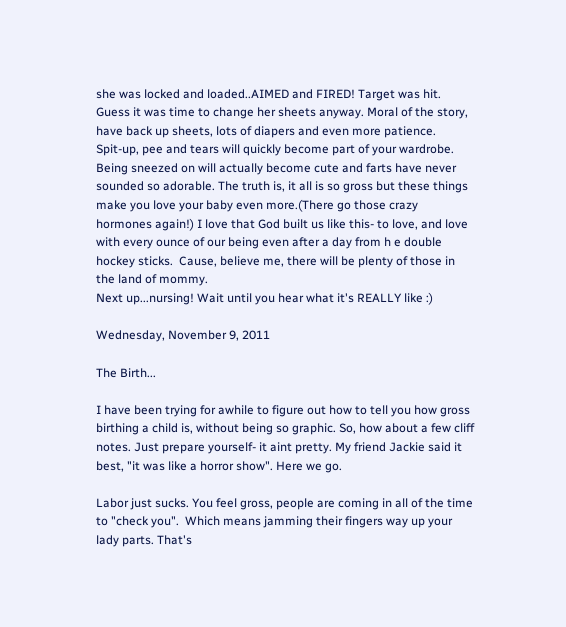she was locked and loaded..AIMED and FIRED! Target was hit. Guess it was time to change her sheets anyway. Moral of the story, have back up sheets, lots of diapers and even more patience.
Spit-up, pee and tears will quickly become part of your wardrobe. Being sneezed on will actually become cute and farts have never sounded so adorable. The truth is, it all is so gross but these things make you love your baby even more.(There go those crazy hormones again!) I love that God built us like this- to love, and love with every ounce of our being even after a day from h e double hockey sticks.  Cause, believe me, there will be plenty of those in the land of mommy.
Next up...nursing! Wait until you hear what it's REALLY like :)

Wednesday, November 9, 2011

The Birth...

I have been trying for awhile to figure out how to tell you how gross birthing a child is, without being so graphic. So, how about a few cliff notes. Just prepare yourself- it aint pretty. My friend Jackie said it best, "it was like a horror show". Here we go.

Labor just sucks. You feel gross, people are coming in all of the time to "check you".  Which means jamming their fingers way up your lady parts. That's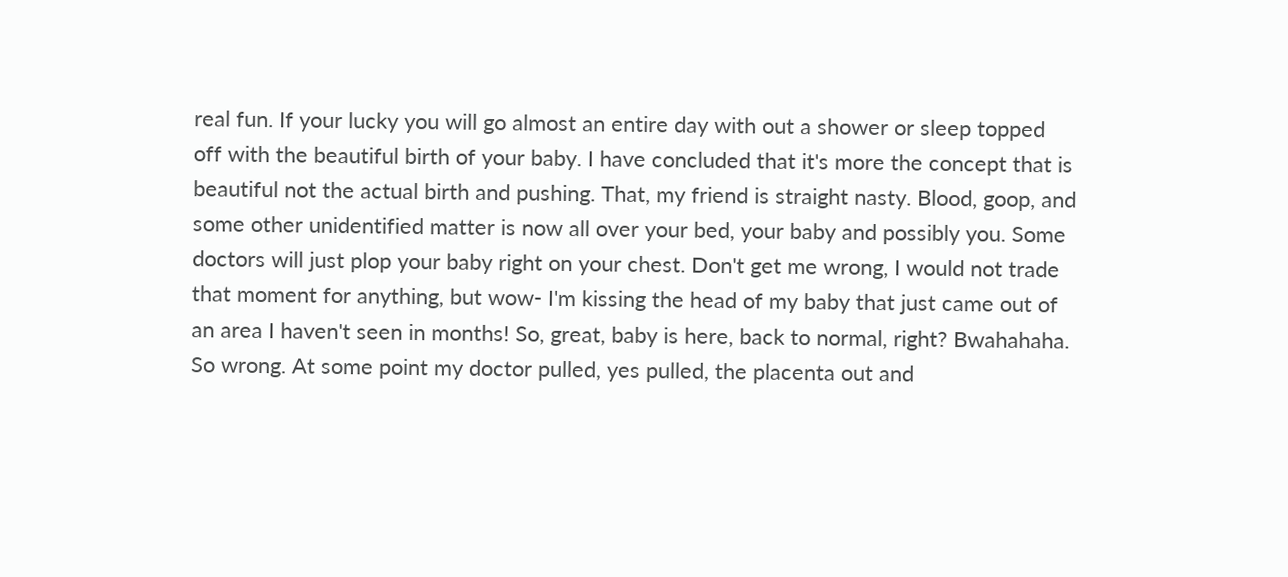real fun. If your lucky you will go almost an entire day with out a shower or sleep topped off with the beautiful birth of your baby. I have concluded that it's more the concept that is beautiful not the actual birth and pushing. That, my friend is straight nasty. Blood, goop, and some other unidentified matter is now all over your bed, your baby and possibly you. Some doctors will just plop your baby right on your chest. Don't get me wrong, I would not trade that moment for anything, but wow- I'm kissing the head of my baby that just came out of an area I haven't seen in months! So, great, baby is here, back to normal, right? Bwahahaha. So wrong. At some point my doctor pulled, yes pulled, the placenta out and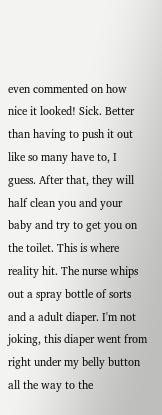even commented on how nice it looked! Sick. Better than having to push it out like so many have to, I guess. After that, they will half clean you and your baby and try to get you on the toilet. This is where reality hit. The nurse whips out a spray bottle of sorts and a adult diaper. I'm not joking, this diaper went from right under my belly button all the way to the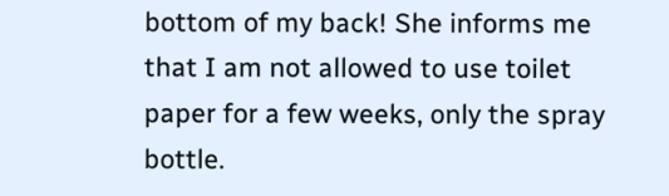bottom of my back! She informs me that I am not allowed to use toilet paper for a few weeks, only the spray bottle.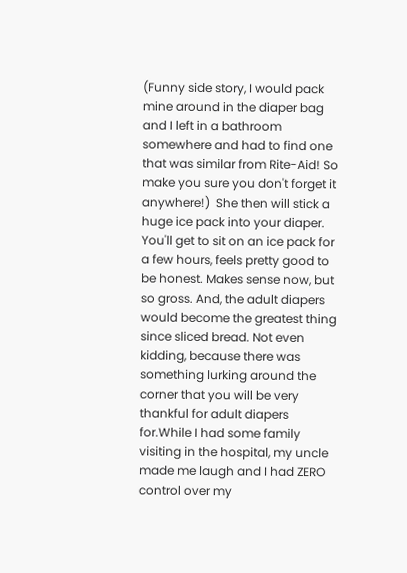(Funny side story, I would pack mine around in the diaper bag and I left in a bathroom somewhere and had to find one that was similar from Rite-Aid! So make you sure you don't forget it anywhere!)  She then will stick a huge ice pack into your diaper. You'll get to sit on an ice pack for a few hours, feels pretty good to be honest. Makes sense now, but so gross. And, the adult diapers would become the greatest thing since sliced bread. Not even kidding, because there was  something lurking around the corner that you will be very thankful for adult diapers for.While I had some family visiting in the hospital, my uncle made me laugh and I had ZERO control over my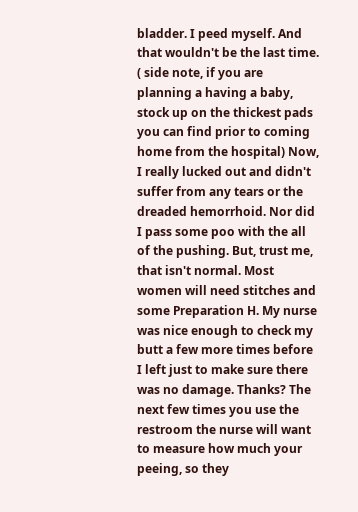bladder. I peed myself. And that wouldn't be the last time.  ( side note, if you are planning a having a baby, stock up on the thickest pads you can find prior to coming home from the hospital) Now, I really lucked out and didn't suffer from any tears or the dreaded hemorrhoid. Nor did I pass some poo with the all of the pushing. But, trust me, that isn't normal. Most women will need stitches and some Preparation H. My nurse was nice enough to check my butt a few more times before I left just to make sure there was no damage. Thanks? The next few times you use the restroom the nurse will want to measure how much your peeing, so they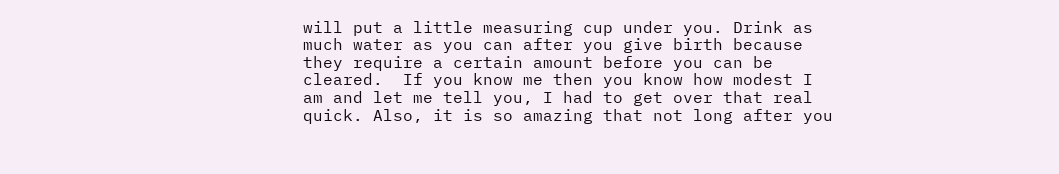will put a little measuring cup under you. Drink as much water as you can after you give birth because they require a certain amount before you can be cleared.  If you know me then you know how modest I am and let me tell you, I had to get over that real quick. Also, it is so amazing that not long after you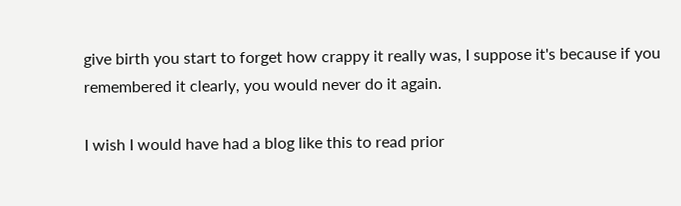give birth you start to forget how crappy it really was, I suppose it's because if you remembered it clearly, you would never do it again.

I wish I would have had a blog like this to read prior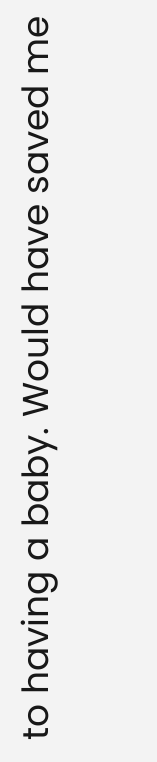to having a baby. Would have saved me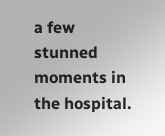a few stunned moments in the hospital.